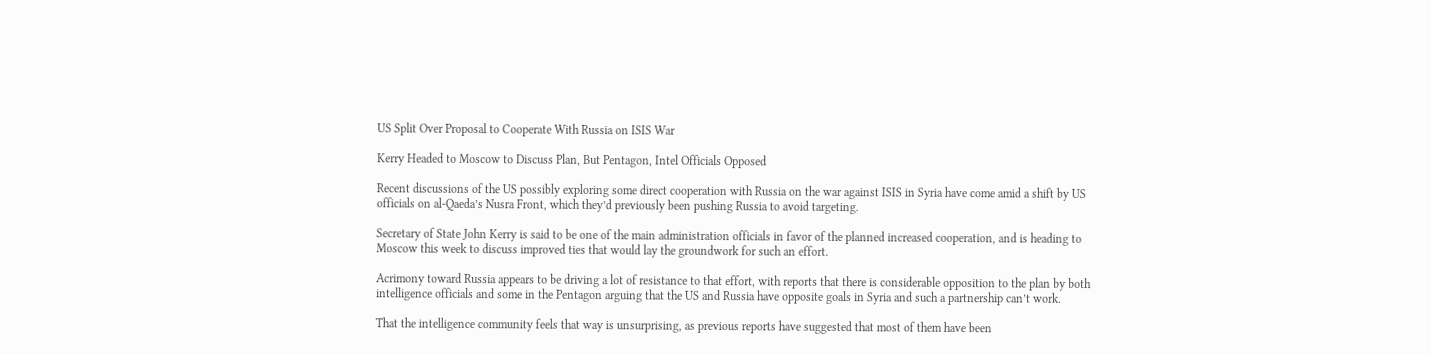US Split Over Proposal to Cooperate With Russia on ISIS War

Kerry Headed to Moscow to Discuss Plan, But Pentagon, Intel Officials Opposed

Recent discussions of the US possibly exploring some direct cooperation with Russia on the war against ISIS in Syria have come amid a shift by US officials on al-Qaeda’s Nusra Front, which they’d previously been pushing Russia to avoid targeting.

Secretary of State John Kerry is said to be one of the main administration officials in favor of the planned increased cooperation, and is heading to Moscow this week to discuss improved ties that would lay the groundwork for such an effort.

Acrimony toward Russia appears to be driving a lot of resistance to that effort, with reports that there is considerable opposition to the plan by both intelligence officials and some in the Pentagon arguing that the US and Russia have opposite goals in Syria and such a partnership can’t work.

That the intelligence community feels that way is unsurprising, as previous reports have suggested that most of them have been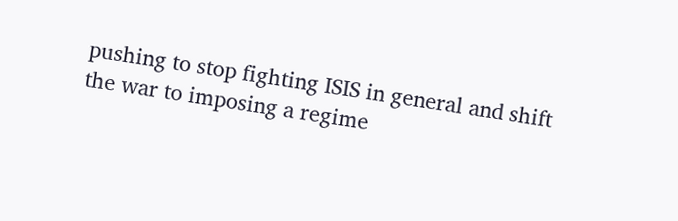pushing to stop fighting ISIS in general and shift the war to imposing a regime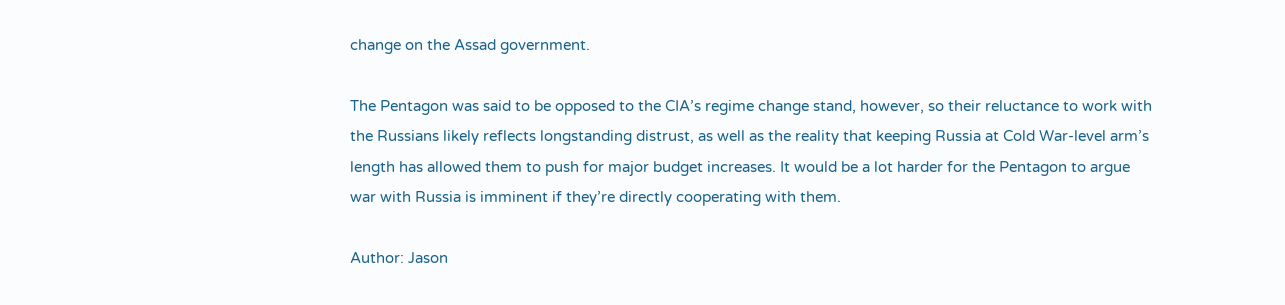change on the Assad government.

The Pentagon was said to be opposed to the CIA’s regime change stand, however, so their reluctance to work with the Russians likely reflects longstanding distrust, as well as the reality that keeping Russia at Cold War-level arm’s length has allowed them to push for major budget increases. It would be a lot harder for the Pentagon to argue war with Russia is imminent if they’re directly cooperating with them.

Author: Jason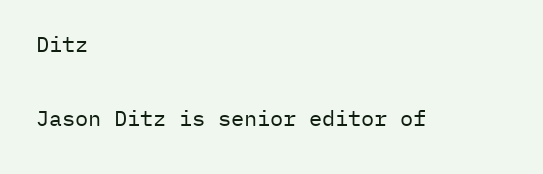Ditz

Jason Ditz is senior editor of